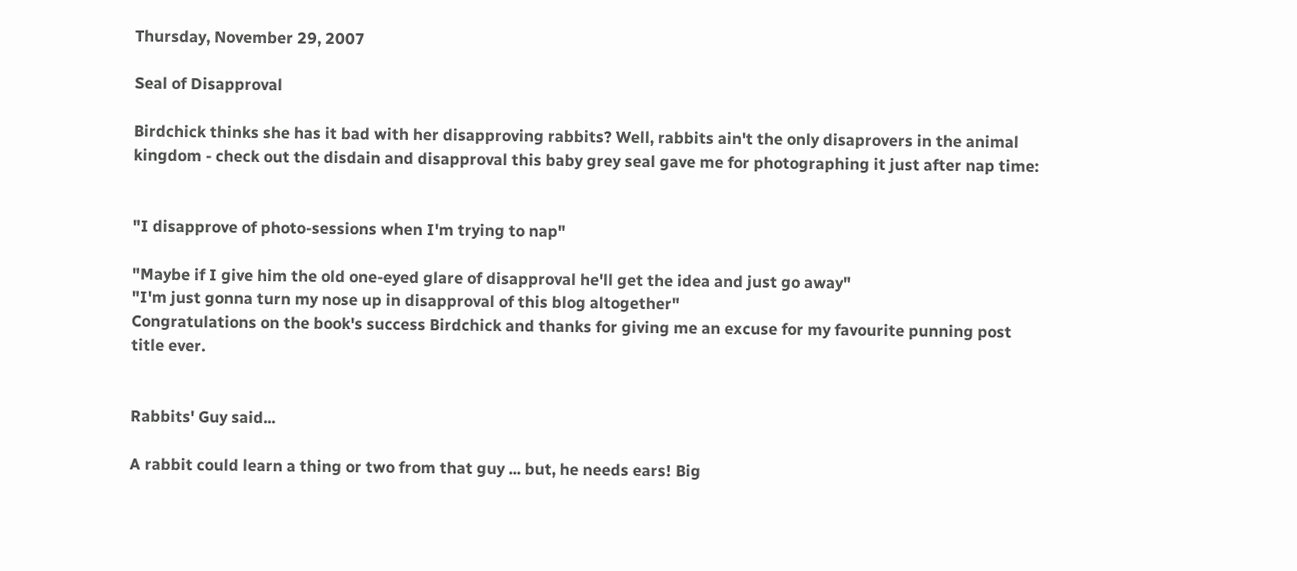Thursday, November 29, 2007

Seal of Disapproval

Birdchick thinks she has it bad with her disapproving rabbits? Well, rabbits ain't the only disaprovers in the animal kingdom - check out the disdain and disapproval this baby grey seal gave me for photographing it just after nap time:


"I disapprove of photo-sessions when I'm trying to nap"

"Maybe if I give him the old one-eyed glare of disapproval he'll get the idea and just go away"
"I'm just gonna turn my nose up in disapproval of this blog altogether"
Congratulations on the book's success Birdchick and thanks for giving me an excuse for my favourite punning post title ever.


Rabbits' Guy said...

A rabbit could learn a thing or two from that guy ... but, he needs ears! Big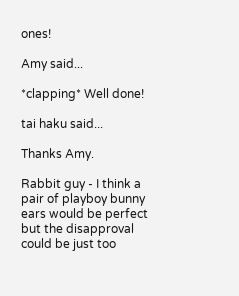ones!

Amy said...

*clapping* Well done!

tai haku said...

Thanks Amy.

Rabbit guy - I think a pair of playboy bunny ears would be perfect but the disapproval could be just too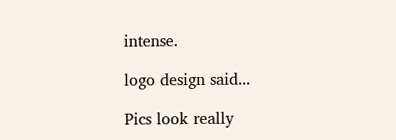intense.

logo design said...

Pics look really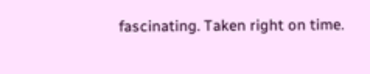fascinating. Taken right on time.